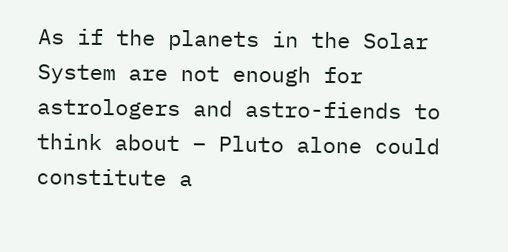As if the planets in the Solar System are not enough for astrologers and astro-fiends to think about – Pluto alone could constitute a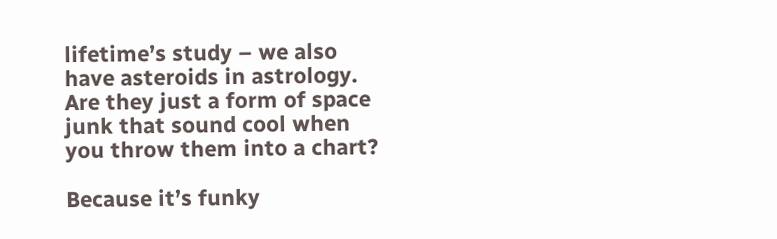lifetime’s study – we also have asteroids in astrology. Are they just a form of space junk that sound cool when you throw them into a chart?

Because it’s funky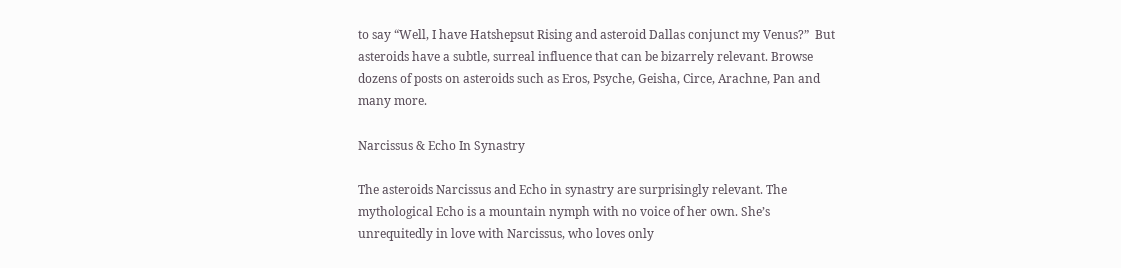to say “Well, I have Hatshepsut Rising and asteroid Dallas conjunct my Venus?”  But asteroids have a subtle, surreal influence that can be bizarrely relevant. Browse dozens of posts on asteroids such as Eros, Psyche, Geisha, Circe, Arachne, Pan and many more.

Narcissus & Echo In Synastry

The asteroids Narcissus and Echo in synastry are surprisingly relevant. The mythological Echo is a mountain nymph with no voice of her own. She’s unrequitedly in love with Narcissus, who loves only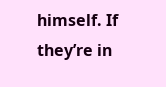himself. If they’re in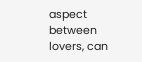aspect between lovers, can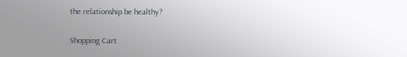the relationship be healthy?

Shopping Cart